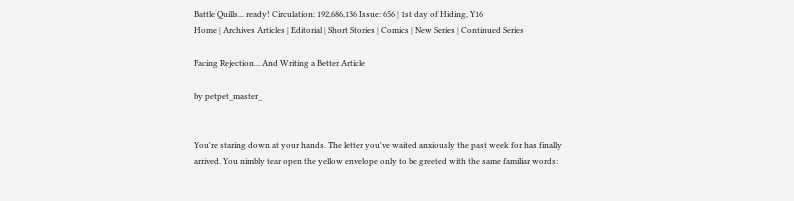Battle Quills... ready! Circulation: 192,686,136 Issue: 656 | 1st day of Hiding, Y16
Home | Archives Articles | Editorial | Short Stories | Comics | New Series | Continued Series

Facing Rejection... And Writing a Better Article

by petpet_master_


You're staring down at your hands. The letter you've waited anxiously the past week for has finally arrived. You nimbly tear open the yellow envelope only to be greeted with the same familiar words: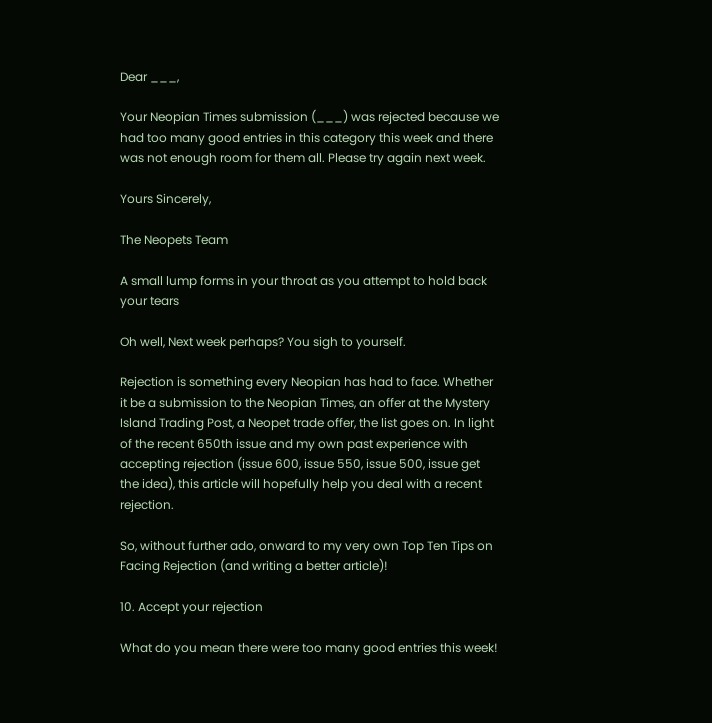Dear ___,

Your Neopian Times submission (___) was rejected because we had too many good entries in this category this week and there was not enough room for them all. Please try again next week.

Yours Sincerely,

The Neopets Team

A small lump forms in your throat as you attempt to hold back your tears

Oh well, Next week perhaps? You sigh to yourself.

Rejection is something every Neopian has had to face. Whether it be a submission to the Neopian Times, an offer at the Mystery Island Trading Post, a Neopet trade offer, the list goes on. In light of the recent 650th issue and my own past experience with accepting rejection (issue 600, issue 550, issue 500, issue get the idea), this article will hopefully help you deal with a recent rejection.

So, without further ado, onward to my very own Top Ten Tips on Facing Rejection (and writing a better article)!

10. Accept your rejection

What do you mean there were too many good entries this week!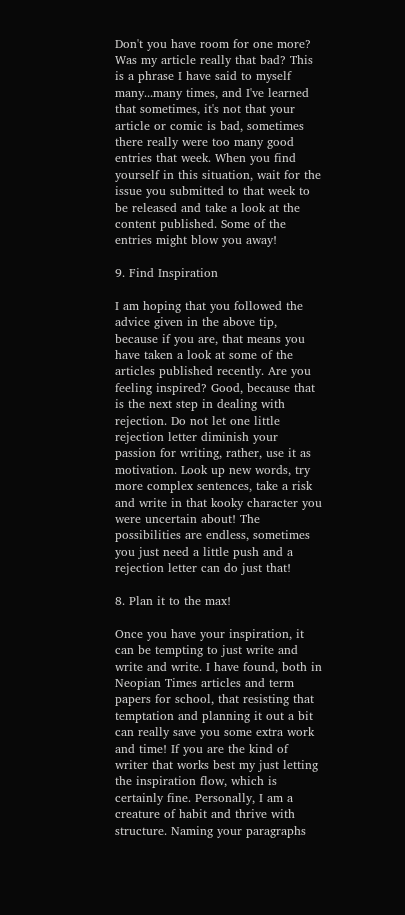Don't you have room for one more? Was my article really that bad? This is a phrase I have said to myself many...many times, and I've learned that sometimes, it's not that your article or comic is bad, sometimes there really were too many good entries that week. When you find yourself in this situation, wait for the issue you submitted to that week to be released and take a look at the content published. Some of the entries might blow you away!

9. Find Inspiration

I am hoping that you followed the advice given in the above tip, because if you are, that means you have taken a look at some of the articles published recently. Are you feeling inspired? Good, because that is the next step in dealing with rejection. Do not let one little rejection letter diminish your passion for writing, rather, use it as motivation. Look up new words, try more complex sentences, take a risk and write in that kooky character you were uncertain about! The possibilities are endless, sometimes you just need a little push and a rejection letter can do just that!

8. Plan it to the max!

Once you have your inspiration, it can be tempting to just write and write and write. I have found, both in Neopian Times articles and term papers for school, that resisting that temptation and planning it out a bit can really save you some extra work and time! If you are the kind of writer that works best my just letting the inspiration flow, which is certainly fine. Personally, I am a creature of habit and thrive with structure. Naming your paragraphs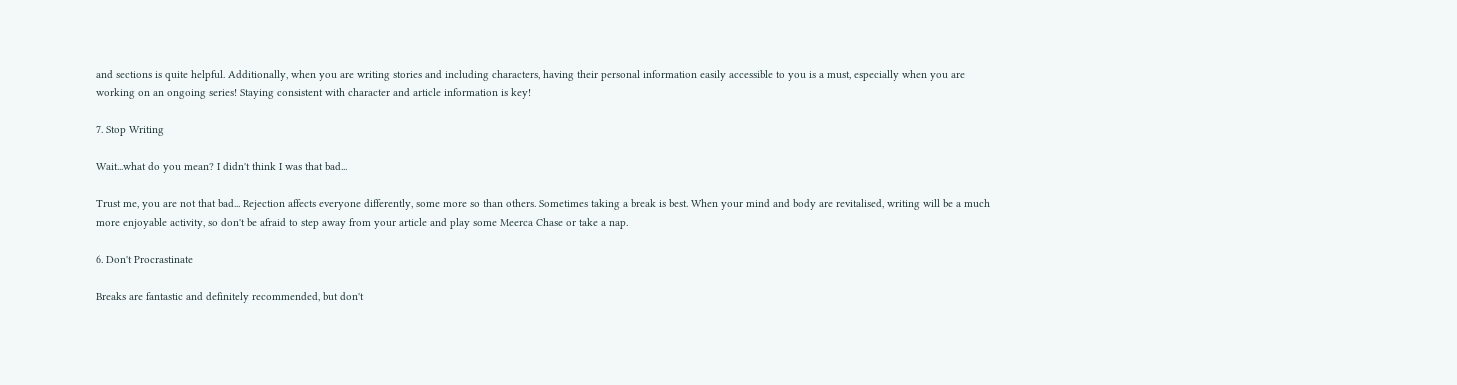and sections is quite helpful. Additionally, when you are writing stories and including characters, having their personal information easily accessible to you is a must, especially when you are working on an ongoing series! Staying consistent with character and article information is key!

7. Stop Writing

Wait...what do you mean? I didn't think I was that bad...

Trust me, you are not that bad... Rejection affects everyone differently, some more so than others. Sometimes taking a break is best. When your mind and body are revitalised, writing will be a much more enjoyable activity, so don't be afraid to step away from your article and play some Meerca Chase or take a nap.

6. Don't Procrastinate

Breaks are fantastic and definitely recommended, but don't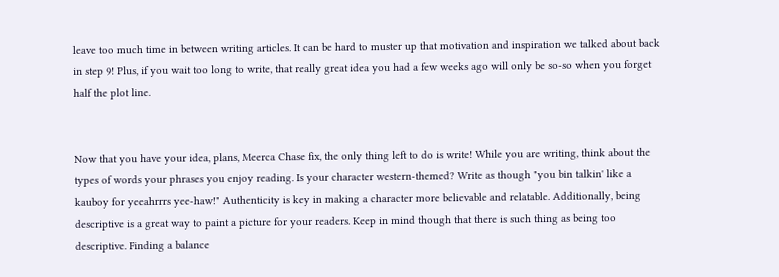leave too much time in between writing articles. It can be hard to muster up that motivation and inspiration we talked about back in step 9! Plus, if you wait too long to write, that really great idea you had a few weeks ago will only be so-so when you forget half the plot line.


Now that you have your idea, plans, Meerca Chase fix, the only thing left to do is write! While you are writing, think about the types of words your phrases you enjoy reading. Is your character western-themed? Write as though "you bin talkin' like a kauboy for yeeahrrrs yee-haw!" Authenticity is key in making a character more believable and relatable. Additionally, being descriptive is a great way to paint a picture for your readers. Keep in mind though that there is such thing as being too descriptive. Finding a balance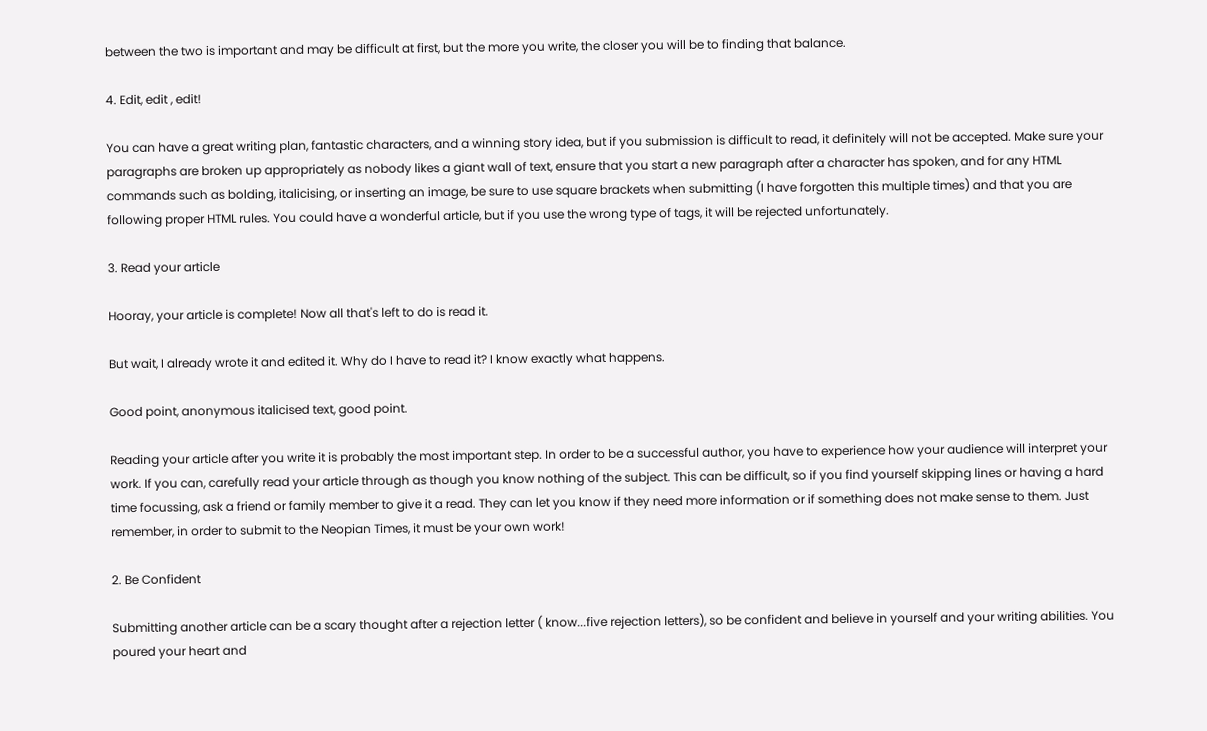between the two is important and may be difficult at first, but the more you write, the closer you will be to finding that balance.

4. Edit, edit , edit!

You can have a great writing plan, fantastic characters, and a winning story idea, but if you submission is difficult to read, it definitely will not be accepted. Make sure your paragraphs are broken up appropriately as nobody likes a giant wall of text, ensure that you start a new paragraph after a character has spoken, and for any HTML commands such as bolding, italicising, or inserting an image, be sure to use square brackets when submitting (I have forgotten this multiple times) and that you are following proper HTML rules. You could have a wonderful article, but if you use the wrong type of tags, it will be rejected unfortunately.

3. Read your article

Hooray, your article is complete! Now all that's left to do is read it.

But wait, I already wrote it and edited it. Why do I have to read it? I know exactly what happens.

Good point, anonymous italicised text, good point.

Reading your article after you write it is probably the most important step. In order to be a successful author, you have to experience how your audience will interpret your work. If you can, carefully read your article through as though you know nothing of the subject. This can be difficult, so if you find yourself skipping lines or having a hard time focussing, ask a friend or family member to give it a read. They can let you know if they need more information or if something does not make sense to them. Just remember, in order to submit to the Neopian Times, it must be your own work!

2. Be Confident

Submitting another article can be a scary thought after a rejection letter ( know...five rejection letters), so be confident and believe in yourself and your writing abilities. You poured your heart and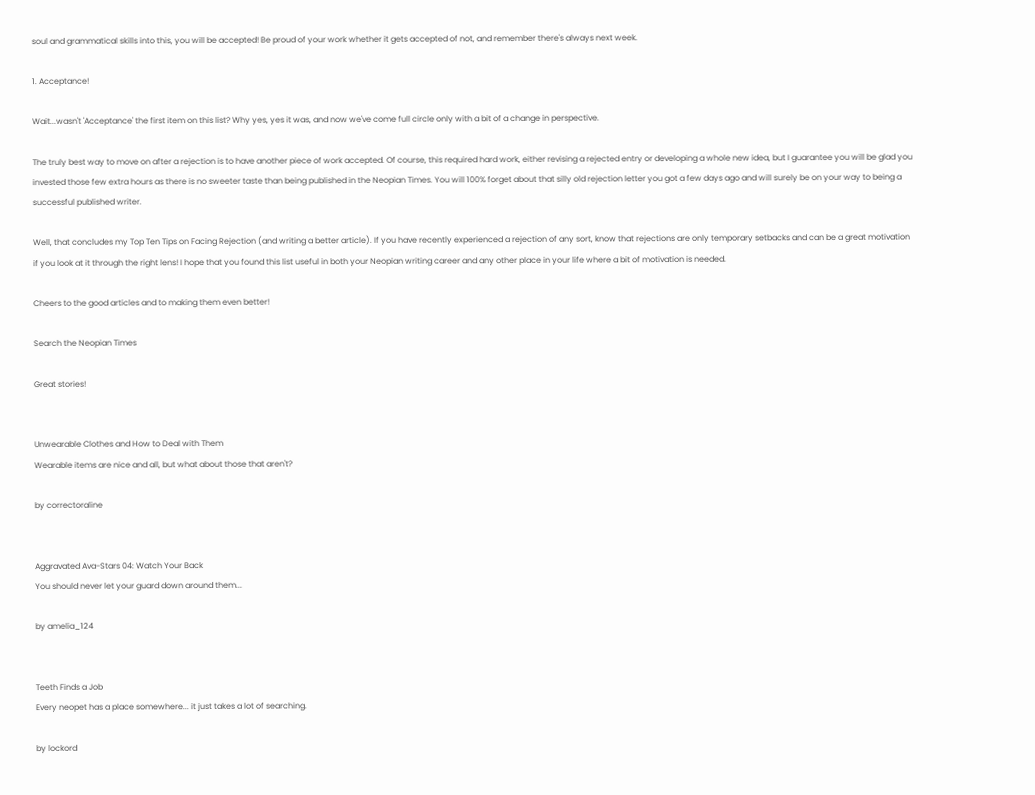soul and grammatical skills into this, you will be accepted! Be proud of your work whether it gets accepted of not, and remember there's always next week.

1. Acceptance!

Wait...wasn't 'Acceptance' the first item on this list? Why yes, yes it was, and now we've come full circle only with a bit of a change in perspective.

The truly best way to move on after a rejection is to have another piece of work accepted. Of course, this required hard work, either revising a rejected entry or developing a whole new idea, but I guarantee you will be glad you invested those few extra hours as there is no sweeter taste than being published in the Neopian Times. You will 100% forget about that silly old rejection letter you got a few days ago and will surely be on your way to being a successful published writer.

Well, that concludes my Top Ten Tips on Facing Rejection (and writing a better article). If you have recently experienced a rejection of any sort, know that rejections are only temporary setbacks and can be a great motivation if you look at it through the right lens! I hope that you found this list useful in both your Neopian writing career and any other place in your life where a bit of motivation is needed.

Cheers to the good articles and to making them even better!

Search the Neopian Times

Great stories!


Unwearable Clothes and How to Deal with Them
Wearable items are nice and all, but what about those that aren't?

by correctoraline


Aggravated Ava-Stars 04: Watch Your Back
You should never let your guard down around them...

by amelia_124


Teeth Finds a Job
Every neopet has a place somewhere... it just takes a lot of searching.

by lockord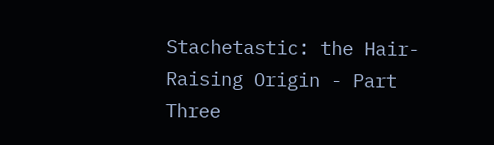Stachetastic: the Hair-Raising Origin - Part Three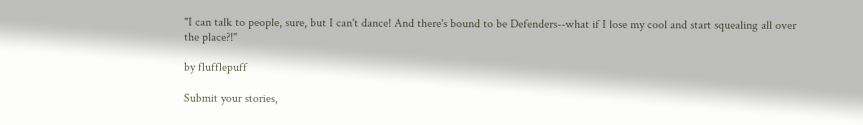"I can talk to people, sure, but I can't dance! And there's bound to be Defenders--what if I lose my cool and start squealing all over the place?!"

by flufflepuff

Submit your stories,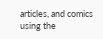articles, and comics using the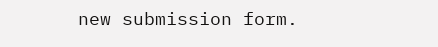new submission form.